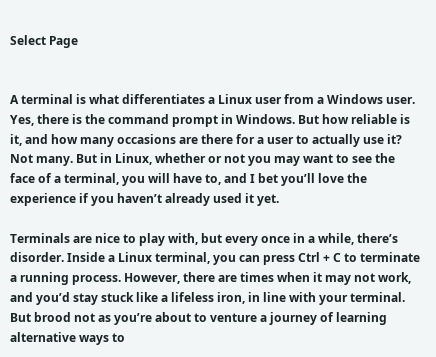Select Page


A terminal is what differentiates a Linux user from a Windows user. Yes, there is the command prompt in Windows. But how reliable is it, and how many occasions are there for a user to actually use it? Not many. But in Linux, whether or not you may want to see the face of a terminal, you will have to, and I bet you’ll love the experience if you haven’t already used it yet.

Terminals are nice to play with, but every once in a while, there’s disorder. Inside a Linux terminal, you can press Ctrl + C to terminate a running process. However, there are times when it may not work, and you’d stay stuck like a lifeless iron, in line with your terminal. But brood not as you’re about to venture a journey of learning alternative ways to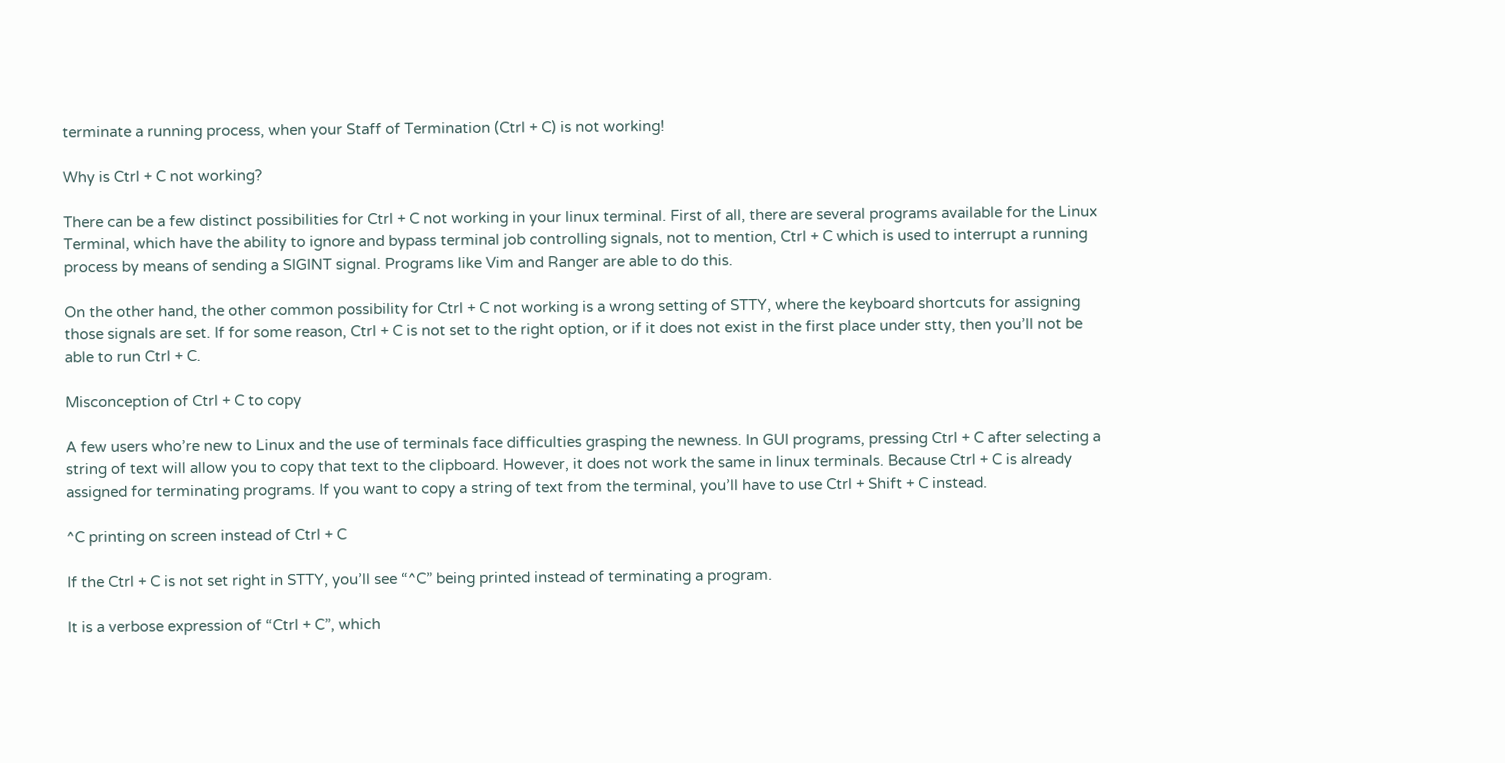terminate a running process, when your Staff of Termination (Ctrl + C) is not working!

Why is Ctrl + C not working?

There can be a few distinct possibilities for Ctrl + C not working in your linux terminal. First of all, there are several programs available for the Linux Terminal, which have the ability to ignore and bypass terminal job controlling signals, not to mention, Ctrl + C which is used to interrupt a running process by means of sending a SIGINT signal. Programs like Vim and Ranger are able to do this.

On the other hand, the other common possibility for Ctrl + C not working is a wrong setting of STTY, where the keyboard shortcuts for assigning those signals are set. If for some reason, Ctrl + C is not set to the right option, or if it does not exist in the first place under stty, then you’ll not be able to run Ctrl + C.

Misconception of Ctrl + C to copy

A few users who’re new to Linux and the use of terminals face difficulties grasping the newness. In GUI programs, pressing Ctrl + C after selecting a string of text will allow you to copy that text to the clipboard. However, it does not work the same in linux terminals. Because Ctrl + C is already assigned for terminating programs. If you want to copy a string of text from the terminal, you’ll have to use Ctrl + Shift + C instead.

^C printing on screen instead of Ctrl + C

If the Ctrl + C is not set right in STTY, you’ll see “^C” being printed instead of terminating a program.

It is a verbose expression of “Ctrl + C”, which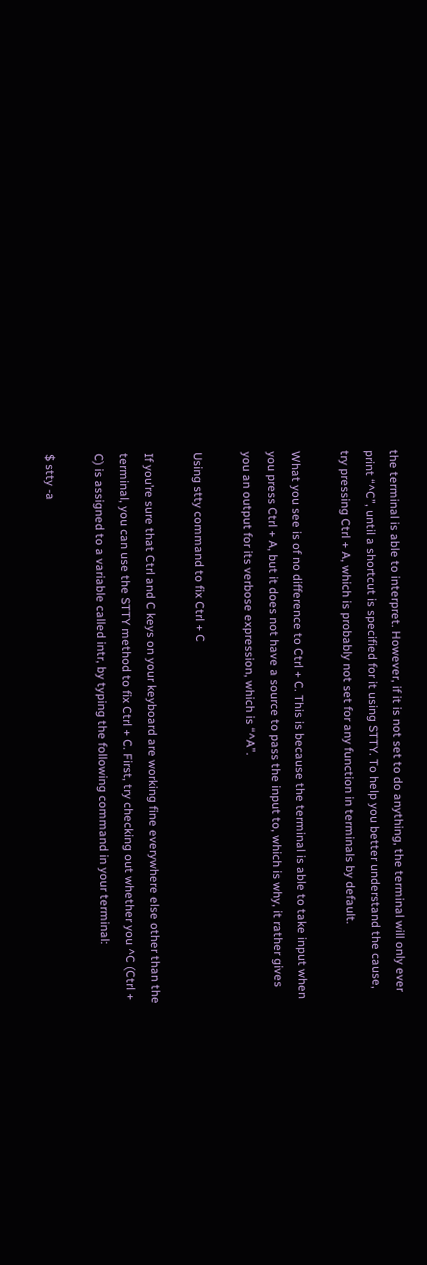the terminal is able to interpret. However, if it is not set to do anything, the terminal will only ever print “^C”, until a shortcut is specified for it using STTY. To help you better understand the cause, try pressing Ctrl + A, which is probably not set for any function in terminals by default.

What you see is of no difference to Ctrl + C. This is because the terminal is able to take input when you press Ctrl + A, but it does not have a source to pass the input to, which is why, it rather gives you an output for its verbose expression, which is “^A”.

Using stty command to fix Ctrl + C

If you’re sure that Ctrl and C keys on your keyboard are working fine everywhere else other than the terminal, you can use the STTY method to fix Ctrl + C. First, try checking out whether you ^C (Ctrl + C) is assigned to a variable called intr, by typing the following command in your terminal:

$ stty -a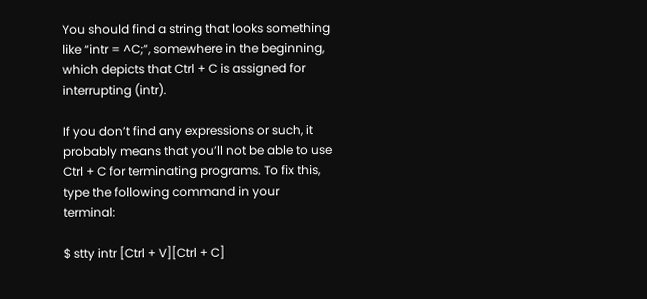You should find a string that looks something like “intr = ^C;”, somewhere in the beginning, which depicts that Ctrl + C is assigned for interrupting (intr).

If you don’t find any expressions or such, it probably means that you’ll not be able to use Ctrl + C for terminating programs. To fix this, type the following command in your terminal:

$ stty intr [Ctrl + V][Ctrl + C]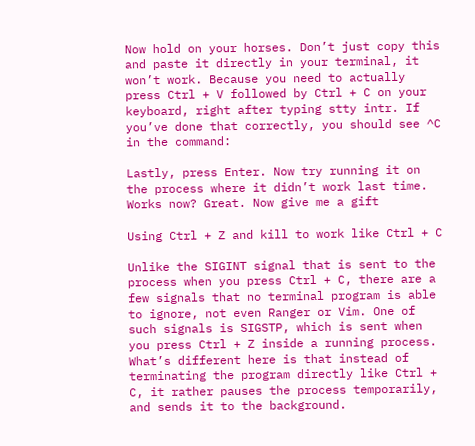Now hold on your horses. Don’t just copy this and paste it directly in your terminal, it won’t work. Because you need to actually press Ctrl + V followed by Ctrl + C on your keyboard, right after typing stty intr. If you’ve done that correctly, you should see ^C in the command:

Lastly, press Enter. Now try running it on the process where it didn’t work last time. Works now? Great. Now give me a gift

Using Ctrl + Z and kill to work like Ctrl + C

Unlike the SIGINT signal that is sent to the process when you press Ctrl + C, there are a few signals that no terminal program is able to ignore, not even Ranger or Vim. One of such signals is SIGSTP, which is sent when you press Ctrl + Z inside a running process. What’s different here is that instead of terminating the program directly like Ctrl + C, it rather pauses the process temporarily, and sends it to the background.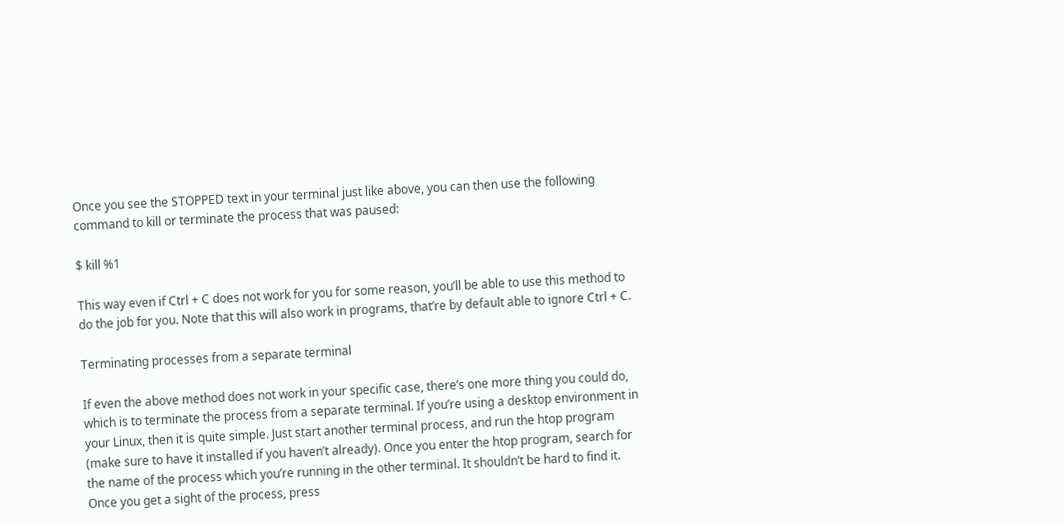Once you see the STOPPED text in your terminal just like above, you can then use the following command to kill or terminate the process that was paused:

$ kill %1

This way even if Ctrl + C does not work for you for some reason, you’ll be able to use this method to do the job for you. Note that this will also work in programs, that’re by default able to ignore Ctrl + C.

Terminating processes from a separate terminal

If even the above method does not work in your specific case, there’s one more thing you could do, which is to terminate the process from a separate terminal. If you’re using a desktop environment in your Linux, then it is quite simple. Just start another terminal process, and run the htop program (make sure to have it installed if you haven’t already). Once you enter the htop program, search for the name of the process which you’re running in the other terminal. It shouldn’t be hard to find it. Once you get a sight of the process, press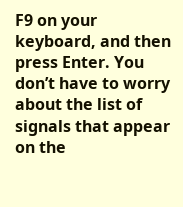F9 on your keyboard, and then press Enter. You don’t have to worry about the list of signals that appear on the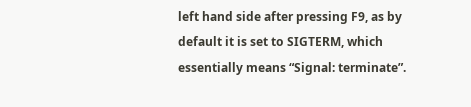left hand side after pressing F9, as by default it is set to SIGTERM, which essentially means “Signal: terminate”.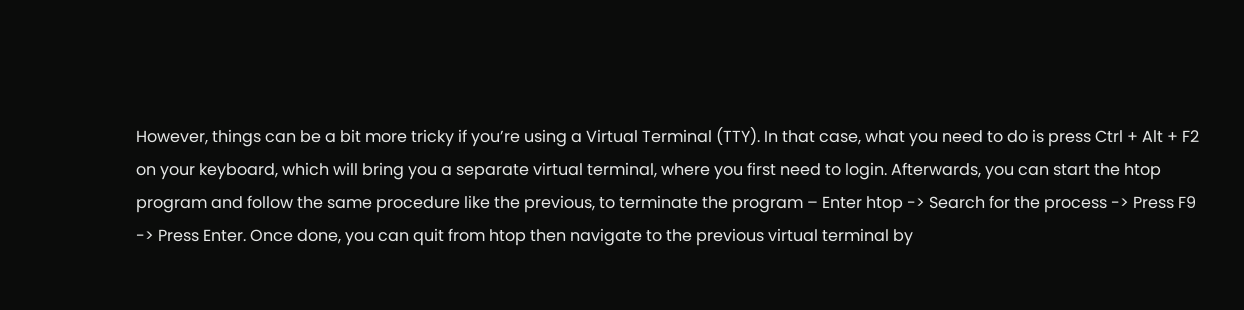However, things can be a bit more tricky if you’re using a Virtual Terminal (TTY). In that case, what you need to do is press Ctrl + Alt + F2 on your keyboard, which will bring you a separate virtual terminal, where you first need to login. Afterwards, you can start the htop program and follow the same procedure like the previous, to terminate the program – Enter htop -> Search for the process -> Press F9 -> Press Enter. Once done, you can quit from htop then navigate to the previous virtual terminal by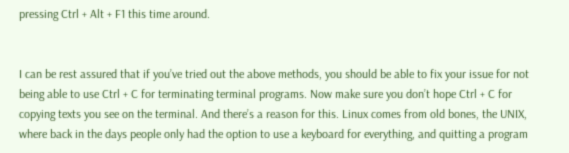pressing Ctrl + Alt + F1 this time around.


I can be rest assured that if you’ve tried out the above methods, you should be able to fix your issue for not being able to use Ctrl + C for terminating terminal programs. Now make sure you don’t hope Ctrl + C for copying texts you see on the terminal. And there’s a reason for this. Linux comes from old bones, the UNIX, where back in the days people only had the option to use a keyboard for everything, and quitting a program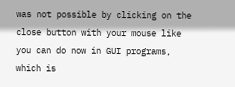was not possible by clicking on the close button with your mouse like you can do now in GUI programs, which is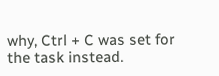why, Ctrl + C was set for the task instead.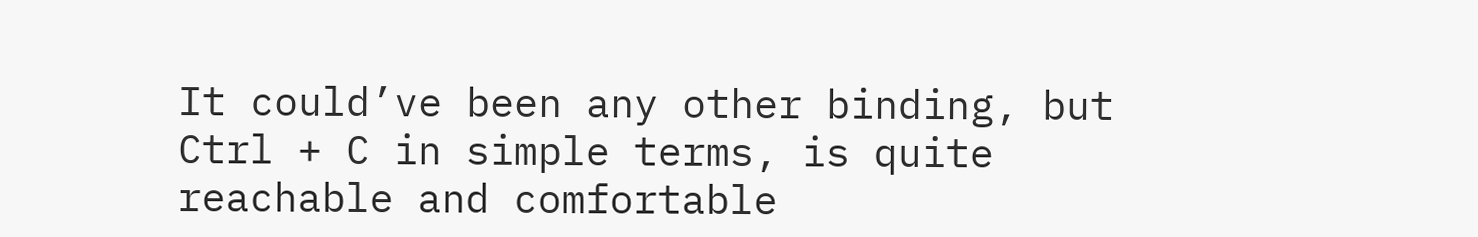It could’ve been any other binding, but Ctrl + C in simple terms, is quite reachable and comfortable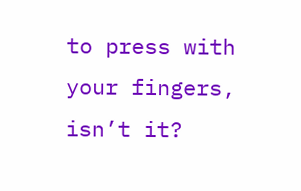to press with your fingers, isn’t it?